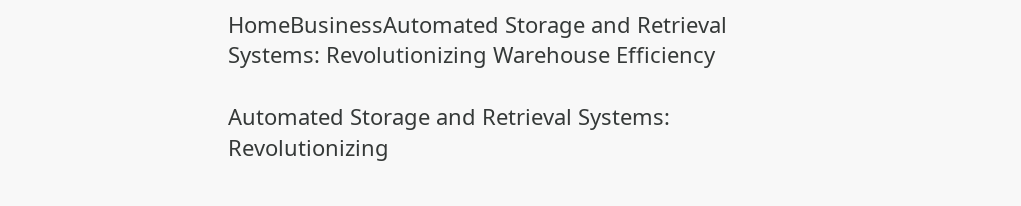HomeBusinessAutomated Storage and Retrieval Systems: Revolutionizing Warehouse Efficiency

Automated Storage and Retrieval Systems: Revolutionizing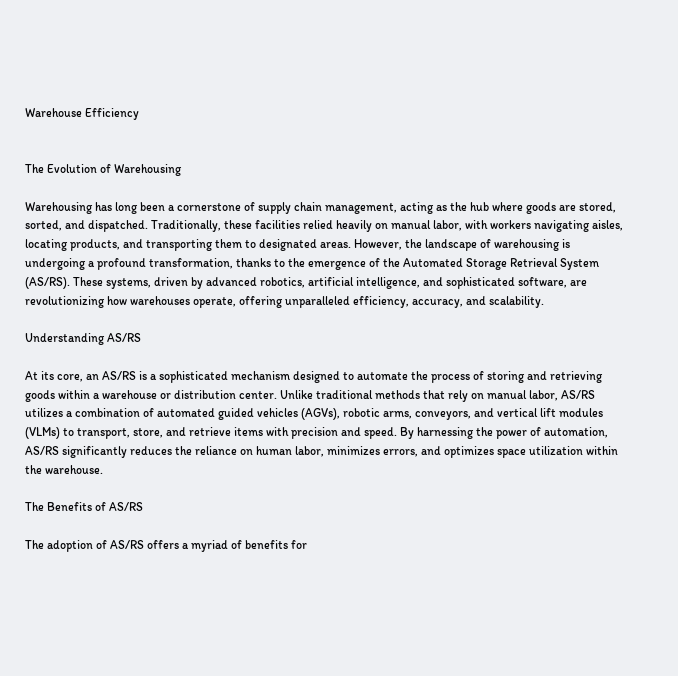Warehouse Efficiency


The Evolution of Warehousing

Warehousing has long been a cornerstone of supply chain management, acting as the hub where goods are stored, sorted, and dispatched. Traditionally, these facilities relied heavily on manual labor, with workers navigating aisles, locating products, and transporting them to designated areas. However, the landscape of warehousing is undergoing a profound transformation, thanks to the emergence of the Automated Storage Retrieval System (AS/RS). These systems, driven by advanced robotics, artificial intelligence, and sophisticated software, are revolutionizing how warehouses operate, offering unparalleled efficiency, accuracy, and scalability.

Understanding AS/RS

At its core, an AS/RS is a sophisticated mechanism designed to automate the process of storing and retrieving goods within a warehouse or distribution center. Unlike traditional methods that rely on manual labor, AS/RS utilizes a combination of automated guided vehicles (AGVs), robotic arms, conveyors, and vertical lift modules (VLMs) to transport, store, and retrieve items with precision and speed. By harnessing the power of automation, AS/RS significantly reduces the reliance on human labor, minimizes errors, and optimizes space utilization within the warehouse.

The Benefits of AS/RS

The adoption of AS/RS offers a myriad of benefits for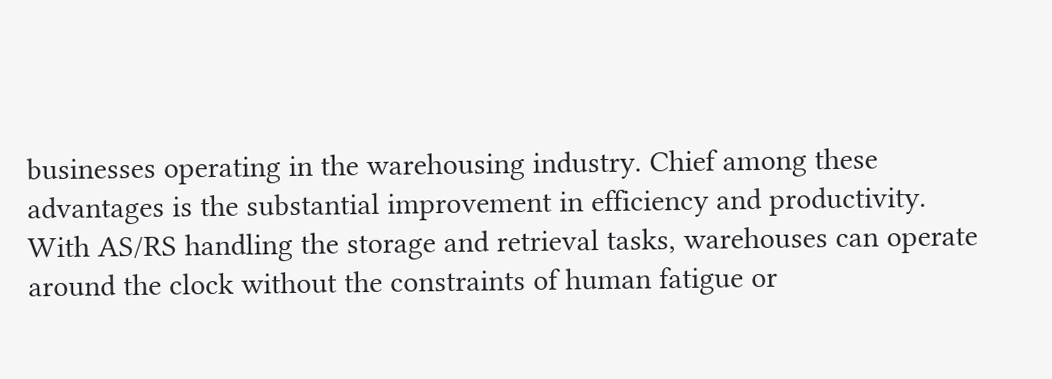businesses operating in the warehousing industry. Chief among these advantages is the substantial improvement in efficiency and productivity. With AS/RS handling the storage and retrieval tasks, warehouses can operate around the clock without the constraints of human fatigue or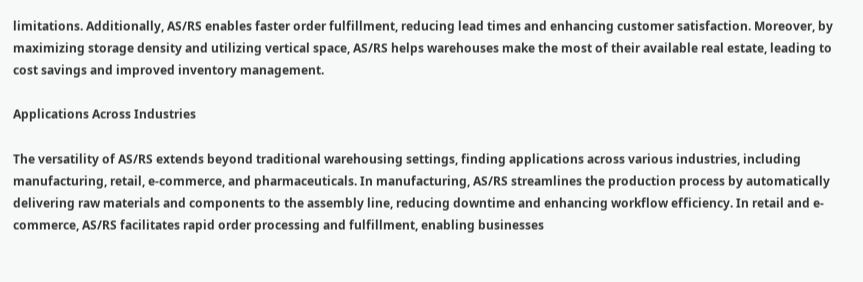limitations. Additionally, AS/RS enables faster order fulfillment, reducing lead times and enhancing customer satisfaction. Moreover, by maximizing storage density and utilizing vertical space, AS/RS helps warehouses make the most of their available real estate, leading to cost savings and improved inventory management.

Applications Across Industries

The versatility of AS/RS extends beyond traditional warehousing settings, finding applications across various industries, including manufacturing, retail, e-commerce, and pharmaceuticals. In manufacturing, AS/RS streamlines the production process by automatically delivering raw materials and components to the assembly line, reducing downtime and enhancing workflow efficiency. In retail and e-commerce, AS/RS facilitates rapid order processing and fulfillment, enabling businesses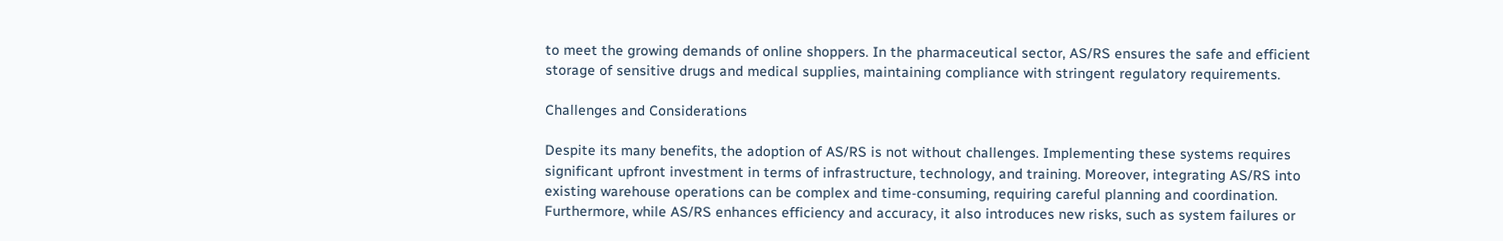to meet the growing demands of online shoppers. In the pharmaceutical sector, AS/RS ensures the safe and efficient storage of sensitive drugs and medical supplies, maintaining compliance with stringent regulatory requirements.

Challenges and Considerations

Despite its many benefits, the adoption of AS/RS is not without challenges. Implementing these systems requires significant upfront investment in terms of infrastructure, technology, and training. Moreover, integrating AS/RS into existing warehouse operations can be complex and time-consuming, requiring careful planning and coordination. Furthermore, while AS/RS enhances efficiency and accuracy, it also introduces new risks, such as system failures or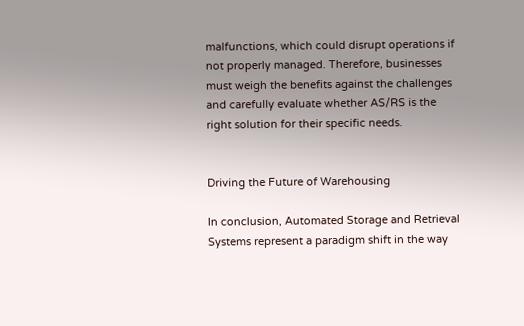malfunctions, which could disrupt operations if not properly managed. Therefore, businesses must weigh the benefits against the challenges and carefully evaluate whether AS/RS is the right solution for their specific needs.


Driving the Future of Warehousing

In conclusion, Automated Storage and Retrieval Systems represent a paradigm shift in the way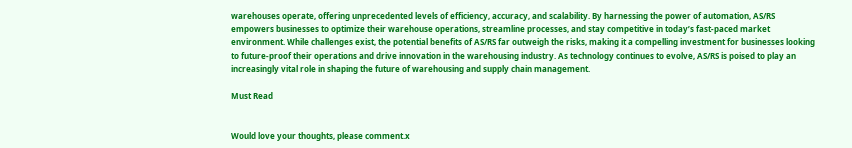warehouses operate, offering unprecedented levels of efficiency, accuracy, and scalability. By harnessing the power of automation, AS/RS empowers businesses to optimize their warehouse operations, streamline processes, and stay competitive in today’s fast-paced market environment. While challenges exist, the potential benefits of AS/RS far outweigh the risks, making it a compelling investment for businesses looking to future-proof their operations and drive innovation in the warehousing industry. As technology continues to evolve, AS/RS is poised to play an increasingly vital role in shaping the future of warehousing and supply chain management.

Must Read


Would love your thoughts, please comment.x